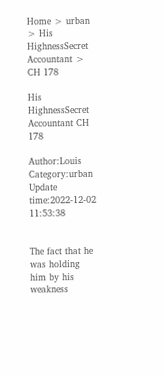Home > urban > His HighnessSecret Accountant > CH 178

His HighnessSecret Accountant CH 178

Author:Louis Category:urban Update time:2022-12-02 11:53:38


The fact that he was holding him by his weakness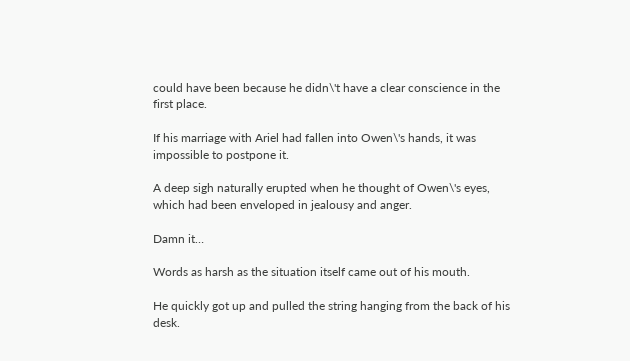could have been because he didn\'t have a clear conscience in the first place.

If his marriage with Ariel had fallen into Owen\'s hands, it was impossible to postpone it.

A deep sigh naturally erupted when he thought of Owen\'s eyes, which had been enveloped in jealousy and anger.

Damn it…

Words as harsh as the situation itself came out of his mouth.

He quickly got up and pulled the string hanging from the back of his desk.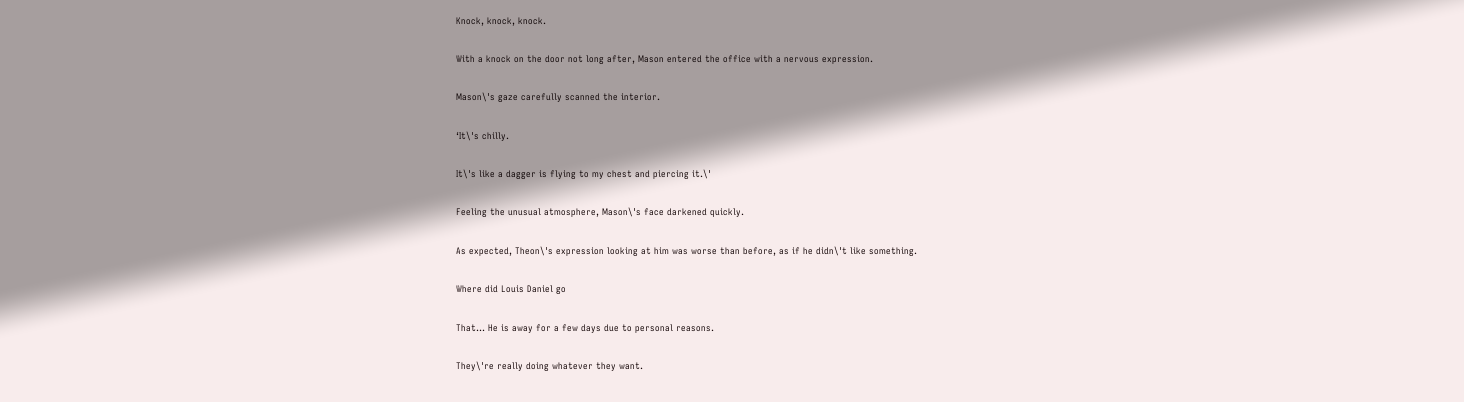Knock, knock, knock.

With a knock on the door not long after, Mason entered the office with a nervous expression.

Mason\'s gaze carefully scanned the interior.

‘It\'s chilly.

It\'s like a dagger is flying to my chest and piercing it.\'

Feeling the unusual atmosphere, Mason\'s face darkened quickly.

As expected, Theon\'s expression looking at him was worse than before, as if he didn\'t like something.

Where did Louis Daniel go

That… He is away for a few days due to personal reasons.

They\'re really doing whatever they want.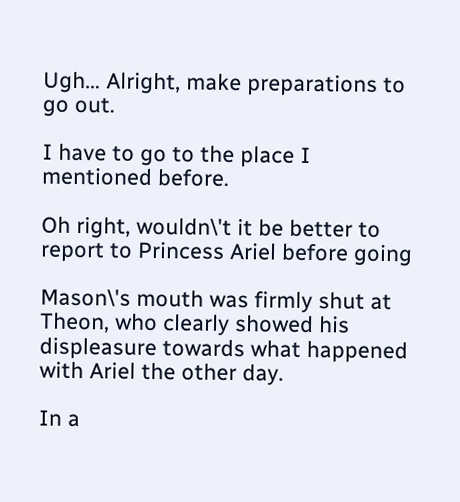Ugh… Alright, make preparations to go out.

I have to go to the place I mentioned before.

Oh right, wouldn\'t it be better to report to Princess Ariel before going

Mason\'s mouth was firmly shut at Theon, who clearly showed his displeasure towards what happened with Ariel the other day.

In a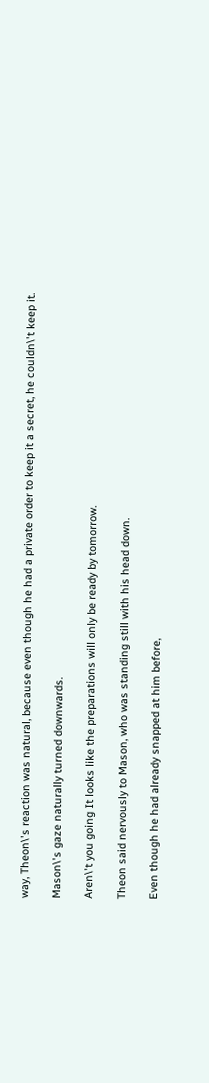way, Theon\'s reaction was natural, because even though he had a private order to keep it a secret, he couldn\'t keep it.

Mason\'s gaze naturally turned downwards.

Aren\'t you going It looks like the preparations will only be ready by tomorrow.

Theon said nervously to Mason, who was standing still with his head down.

Even though he had already snapped at him before,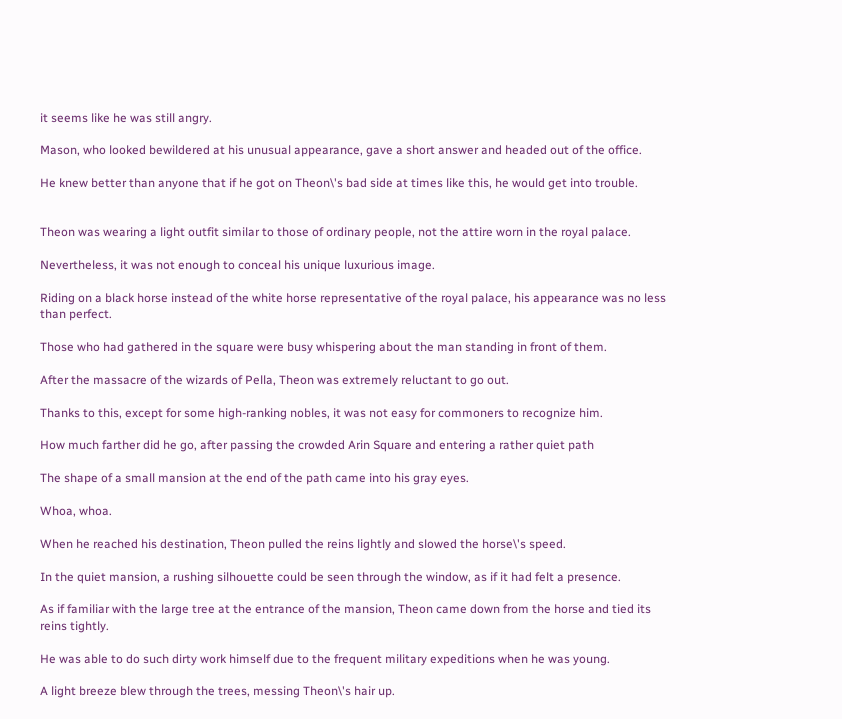it seems like he was still angry.

Mason, who looked bewildered at his unusual appearance, gave a short answer and headed out of the office.

He knew better than anyone that if he got on Theon\'s bad side at times like this, he would get into trouble.


Theon was wearing a light outfit similar to those of ordinary people, not the attire worn in the royal palace.

Nevertheless, it was not enough to conceal his unique luxurious image.

Riding on a black horse instead of the white horse representative of the royal palace, his appearance was no less than perfect.

Those who had gathered in the square were busy whispering about the man standing in front of them.

After the massacre of the wizards of Pella, Theon was extremely reluctant to go out.

Thanks to this, except for some high-ranking nobles, it was not easy for commoners to recognize him.

How much farther did he go, after passing the crowded Arin Square and entering a rather quiet path

The shape of a small mansion at the end of the path came into his gray eyes.

Whoa, whoa.

When he reached his destination, Theon pulled the reins lightly and slowed the horse\'s speed.

In the quiet mansion, a rushing silhouette could be seen through the window, as if it had felt a presence.

As if familiar with the large tree at the entrance of the mansion, Theon came down from the horse and tied its reins tightly.

He was able to do such dirty work himself due to the frequent military expeditions when he was young.

A light breeze blew through the trees, messing Theon\'s hair up.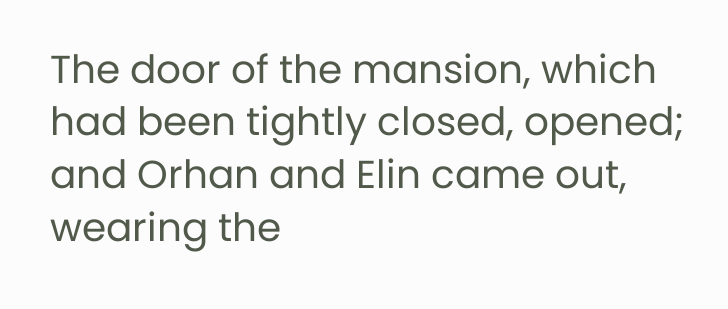The door of the mansion, which had been tightly closed, opened; and Orhan and Elin came out, wearing the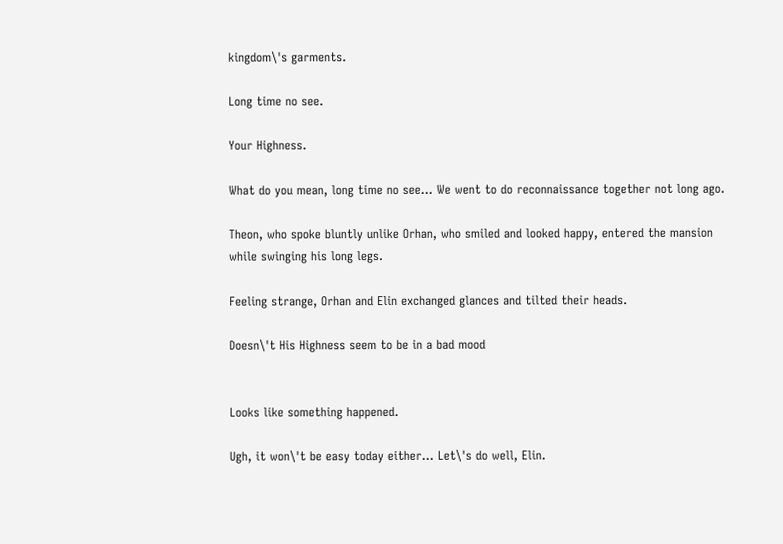kingdom\'s garments.

Long time no see.

Your Highness.

What do you mean, long time no see… We went to do reconnaissance together not long ago.

Theon, who spoke bluntly unlike Orhan, who smiled and looked happy, entered the mansion while swinging his long legs.

Feeling strange, Orhan and Elin exchanged glances and tilted their heads.

Doesn\'t His Highness seem to be in a bad mood


Looks like something happened.

Ugh, it won\'t be easy today either… Let\'s do well, Elin.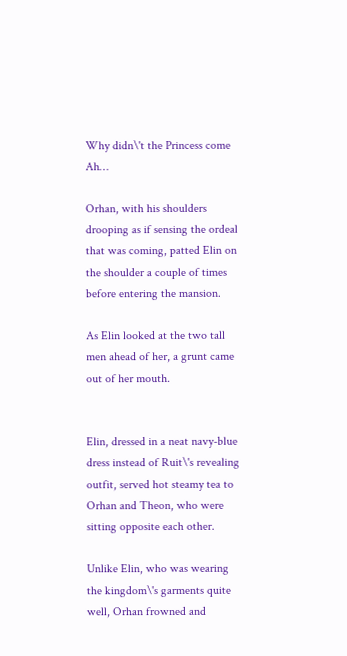Why didn\'t the Princess come Ah…

Orhan, with his shoulders drooping as if sensing the ordeal that was coming, patted Elin on the shoulder a couple of times before entering the mansion.

As Elin looked at the two tall men ahead of her, a grunt came out of her mouth.


Elin, dressed in a neat navy-blue dress instead of Ruit\'s revealing outfit, served hot steamy tea to Orhan and Theon, who were sitting opposite each other.

Unlike Elin, who was wearing the kingdom\'s garments quite well, Orhan frowned and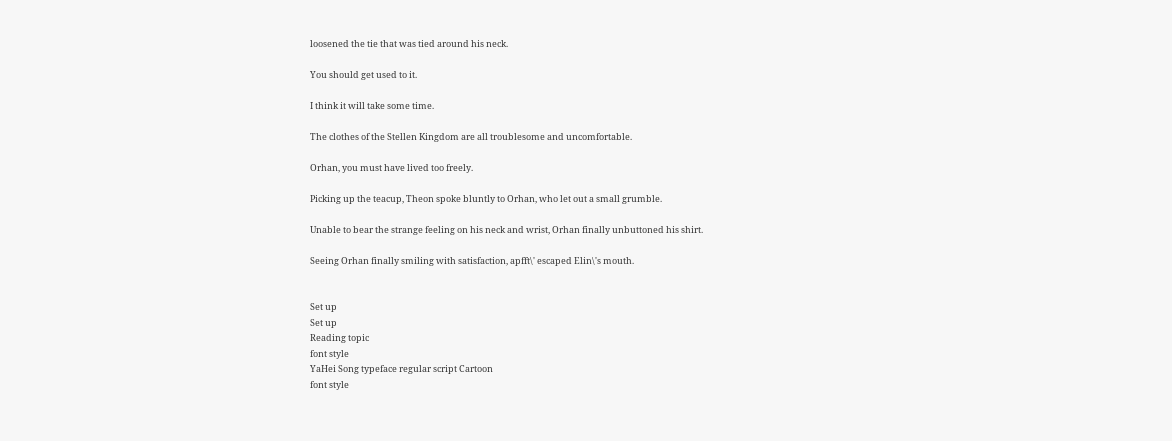loosened the tie that was tied around his neck.

You should get used to it.

I think it will take some time.

The clothes of the Stellen Kingdom are all troublesome and uncomfortable.

Orhan, you must have lived too freely.

Picking up the teacup, Theon spoke bluntly to Orhan, who let out a small grumble.

Unable to bear the strange feeling on his neck and wrist, Orhan finally unbuttoned his shirt.

Seeing Orhan finally smiling with satisfaction, apfft\' escaped Elin\'s mouth.


Set up
Set up
Reading topic
font style
YaHei Song typeface regular script Cartoon
font style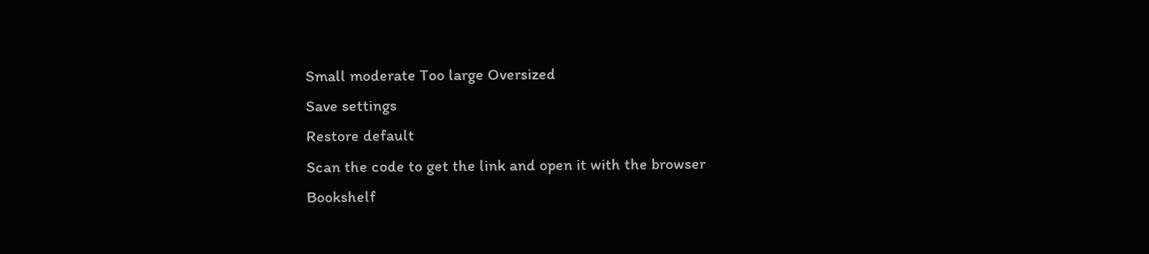Small moderate Too large Oversized
Save settings
Restore default
Scan the code to get the link and open it with the browser
Bookshelf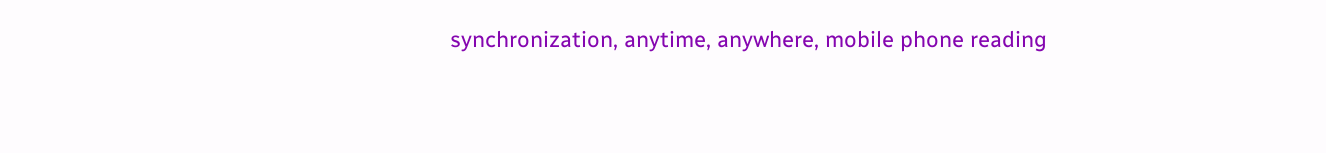synchronization, anytime, anywhere, mobile phone reading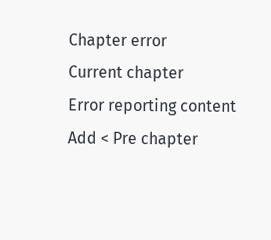Chapter error
Current chapter
Error reporting content
Add < Pre chapter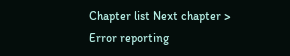Chapter list Next chapter > Error reporting